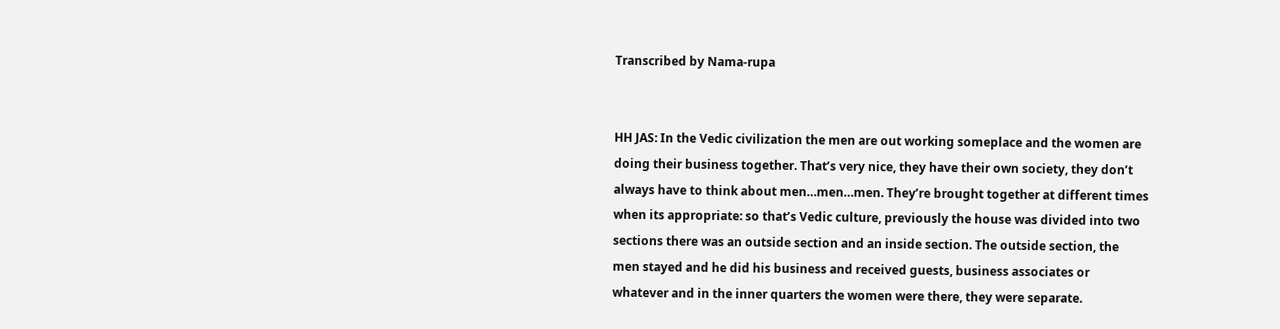Transcribed by Nama-rupa


HH JAS: In the Vedic civilization the men are out working someplace and the women are doing their business together. That’s very nice, they have their own society, they don’t always have to think about men…men…men. They’re brought together at different times when its appropriate: so that’s Vedic culture, previously the house was divided into two sections there was an outside section and an inside section. The outside section, the men stayed and he did his business and received guests, business associates or whatever and in the inner quarters the women were there, they were separate.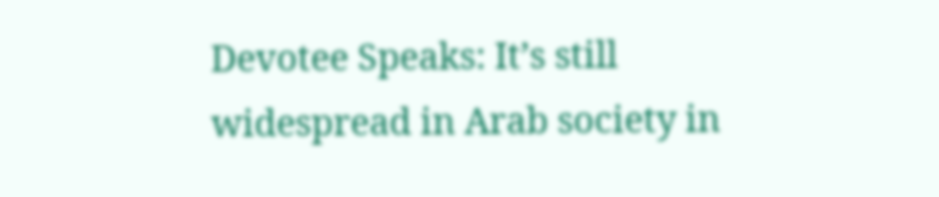Devotee Speaks: It’s still widespread in Arab society in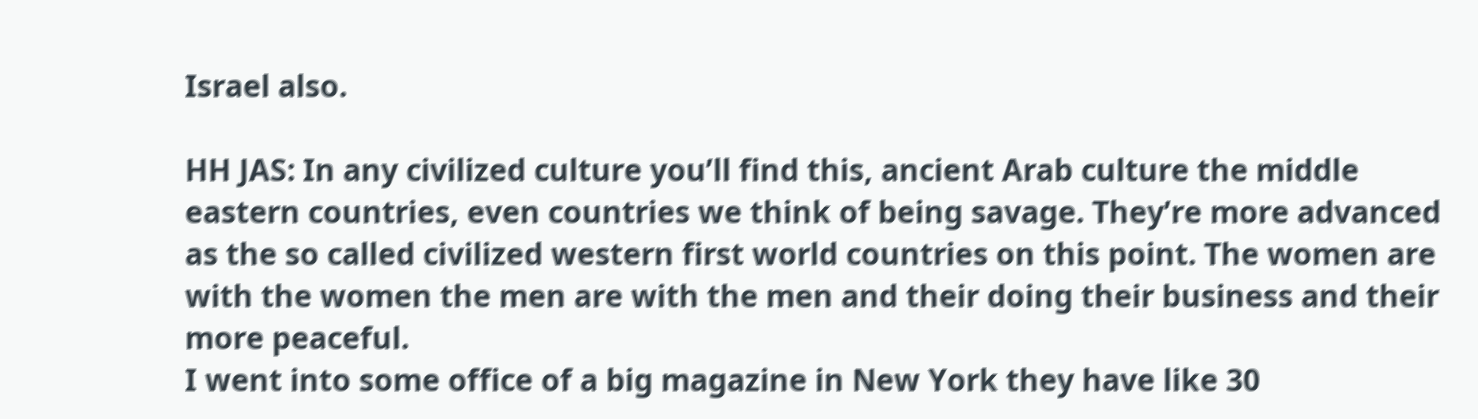Israel also.

HH JAS: In any civilized culture you’ll find this, ancient Arab culture the middle eastern countries, even countries we think of being savage. They’re more advanced as the so called civilized western first world countries on this point. The women are with the women the men are with the men and their doing their business and their more peaceful.
I went into some office of a big magazine in New York they have like 30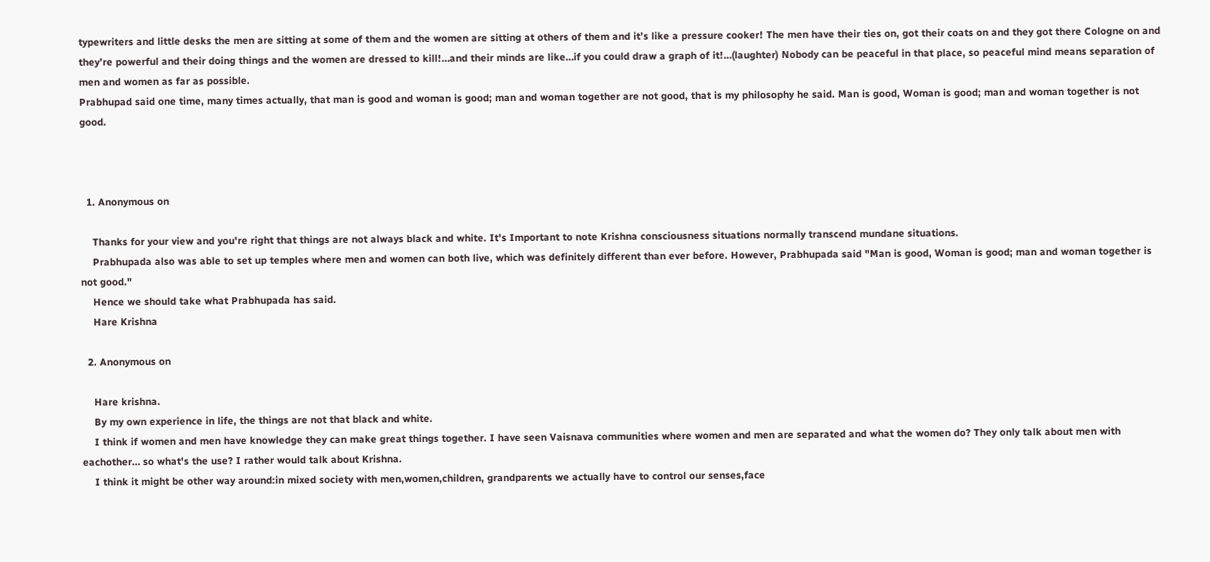typewriters and little desks the men are sitting at some of them and the women are sitting at others of them and it’s like a pressure cooker! The men have their ties on, got their coats on and they got there Cologne on and they’re powerful and their doing things and the women are dressed to kill!…and their minds are like…if you could draw a graph of it!…(laughter) Nobody can be peaceful in that place, so peaceful mind means separation of men and women as far as possible.
Prabhupad said one time, many times actually, that man is good and woman is good; man and woman together are not good, that is my philosophy he said. Man is good, Woman is good; man and woman together is not good.



  1. Anonymous on

    Thanks for your view and you're right that things are not always black and white. It's Important to note Krishna consciousness situations normally transcend mundane situations.
    Prabhupada also was able to set up temples where men and women can both live, which was definitely different than ever before. However, Prabhupada said "Man is good, Woman is good; man and woman together is not good."
    Hence we should take what Prabhupada has said.
    Hare Krishna

  2. Anonymous on

    Hare krishna.
    By my own experience in life, the things are not that black and white.
    I think if women and men have knowledge they can make great things together. I have seen Vaisnava communities where women and men are separated and what the women do? They only talk about men with eachother… so what's the use? I rather would talk about Krishna.
    I think it might be other way around:in mixed society with men,women,children, grandparents we actually have to control our senses,face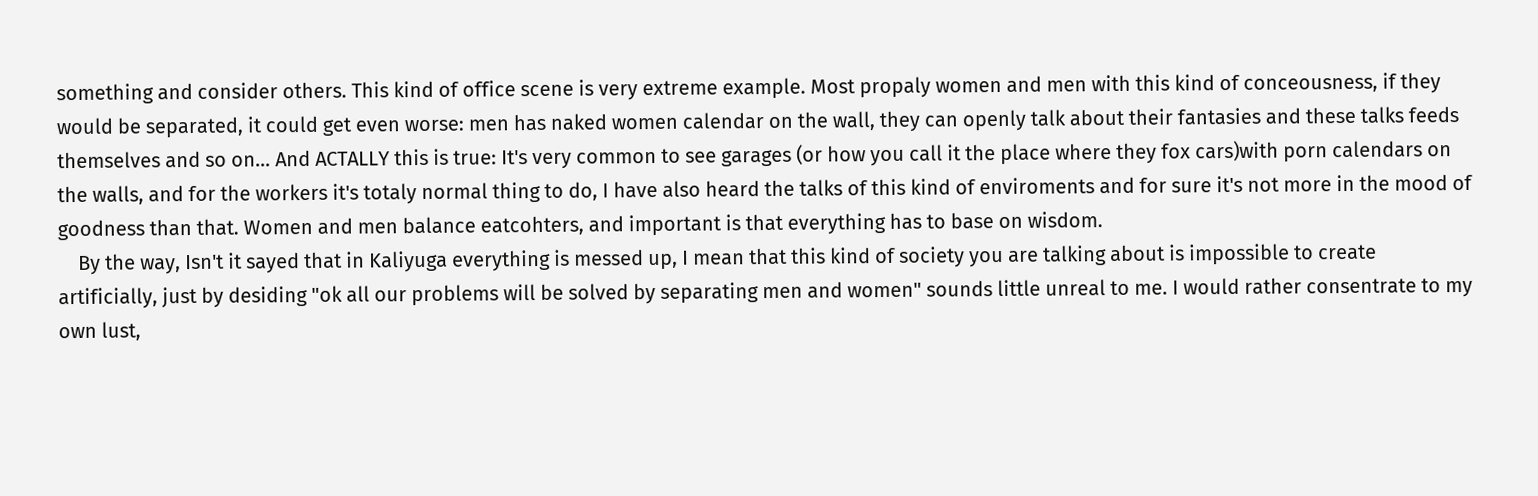something and consider others. This kind of office scene is very extreme example. Most propaly women and men with this kind of conceousness, if they would be separated, it could get even worse: men has naked women calendar on the wall, they can openly talk about their fantasies and these talks feeds themselves and so on… And ACTALLY this is true: It's very common to see garages (or how you call it the place where they fox cars)with porn calendars on the walls, and for the workers it's totaly normal thing to do, I have also heard the talks of this kind of enviroments and for sure it's not more in the mood of goodness than that. Women and men balance eatcohters, and important is that everything has to base on wisdom.
    By the way, Isn't it sayed that in Kaliyuga everything is messed up, I mean that this kind of society you are talking about is impossible to create artificially, just by desiding "ok all our problems will be solved by separating men and women" sounds little unreal to me. I would rather consentrate to my own lust,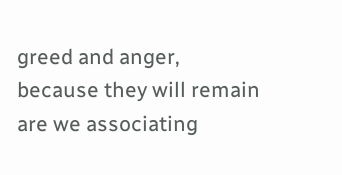greed and anger, because they will remain are we associating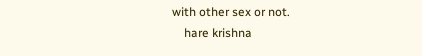with other sex or not.
    hare krishna